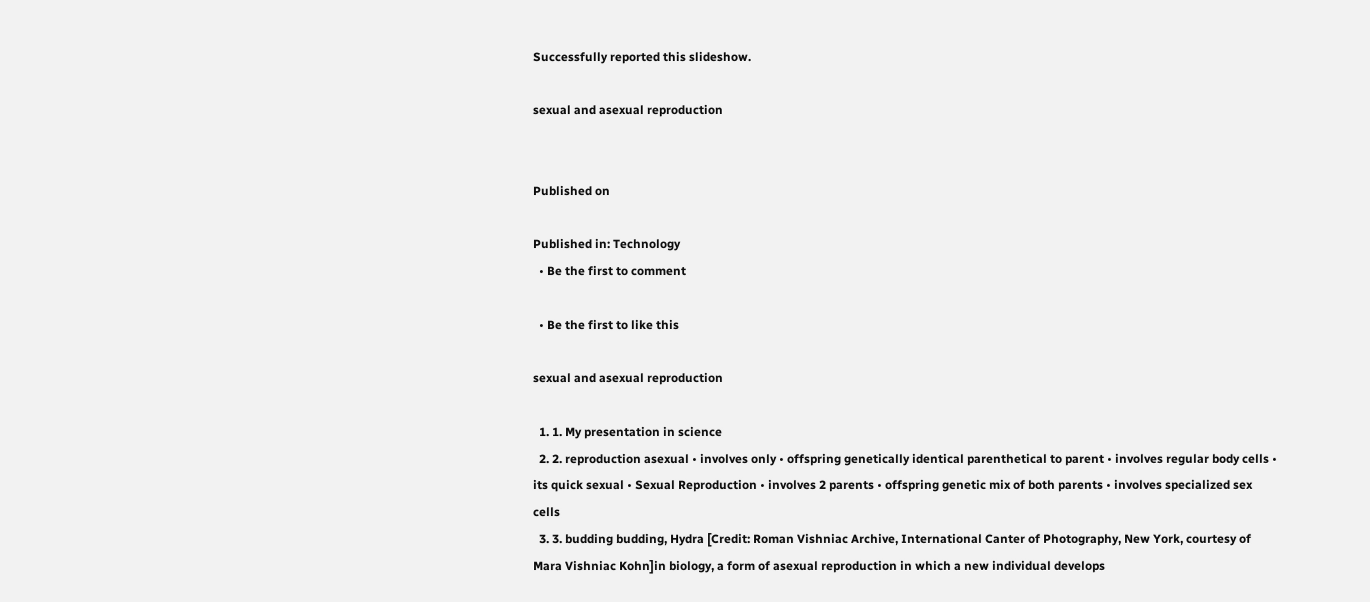Successfully reported this slideshow.

sexual and asexual reproduction


Published on

Published in: Technology
  • Be the first to comment

  • Be the first to like this

sexual and asexual reproduction

  1. 1. My presentation in science
  2. 2. reproduction asexual • involves only • offspring genetically identical parenthetical to parent • involves regular body cells • its quick sexual • Sexual Reproduction • involves 2 parents • offspring genetic mix of both parents • involves specialized sex cells
  3. 3. budding budding, Hydra [Credit: Roman Vishniac Archive, International Canter of Photography, New York, courtesy of Mara Vishniac Kohn]in biology, a form of asexual reproduction in which a new individual develops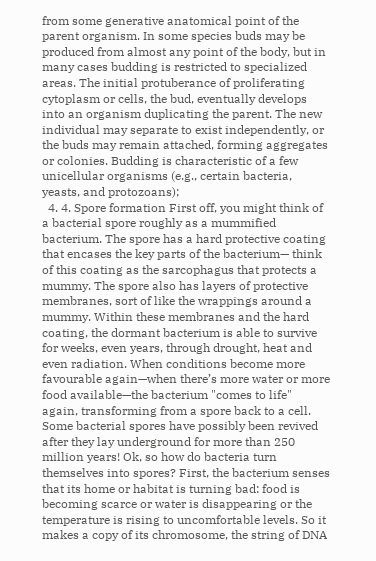from some generative anatomical point of the parent organism. In some species buds may be produced from almost any point of the body, but in many cases budding is restricted to specialized areas. The initial protuberance of proliferating cytoplasm or cells, the bud, eventually develops into an organism duplicating the parent. The new individual may separate to exist independently, or the buds may remain attached, forming aggregates or colonies. Budding is characteristic of a few unicellular organisms (e.g., certain bacteria, yeasts, and protozoans);
  4. 4. Spore formation First off, you might think of a bacterial spore roughly as a mummified bacterium. The spore has a hard protective coating that encases the key parts of the bacterium— think of this coating as the sarcophagus that protects a mummy. The spore also has layers of protective membranes, sort of like the wrappings around a mummy. Within these membranes and the hard coating, the dormant bacterium is able to survive for weeks, even years, through drought, heat and even radiation. When conditions become more favourable again—when there’s more water or more food available—the bacterium "comes to life" again, transforming from a spore back to a cell. Some bacterial spores have possibly been revived after they lay underground for more than 250 million years! Ok, so how do bacteria turn themselves into spores? First, the bacterium senses that its home or habitat is turning bad: food is becoming scarce or water is disappearing or the temperature is rising to uncomfortable levels. So it makes a copy of its chromosome, the string of DNA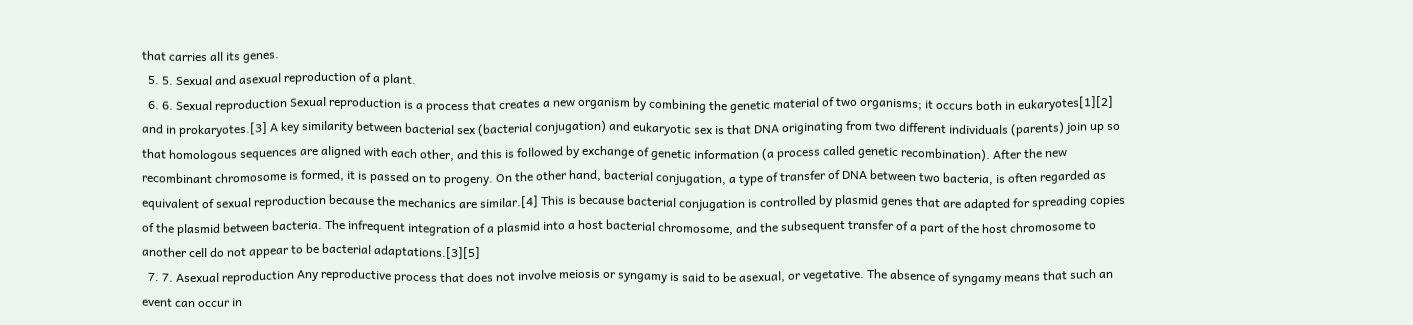that carries all its genes.
  5. 5. Sexual and asexual reproduction of a plant.
  6. 6. Sexual reproduction Sexual reproduction is a process that creates a new organism by combining the genetic material of two organisms; it occurs both in eukaryotes[1][2] and in prokaryotes.[3] A key similarity between bacterial sex (bacterial conjugation) and eukaryotic sex is that DNA originating from two different individuals (parents) join up so that homologous sequences are aligned with each other, and this is followed by exchange of genetic information (a process called genetic recombination). After the new recombinant chromosome is formed, it is passed on to progeny. On the other hand, bacterial conjugation, a type of transfer of DNA between two bacteria, is often regarded as equivalent of sexual reproduction because the mechanics are similar.[4] This is because bacterial conjugation is controlled by plasmid genes that are adapted for spreading copies of the plasmid between bacteria. The infrequent integration of a plasmid into a host bacterial chromosome, and the subsequent transfer of a part of the host chromosome to another cell do not appear to be bacterial adaptations.[3][5]
  7. 7. Asexual reproduction Any reproductive process that does not involve meiosis or syngamy is said to be asexual, or vegetative. The absence of syngamy means that such an event can occur in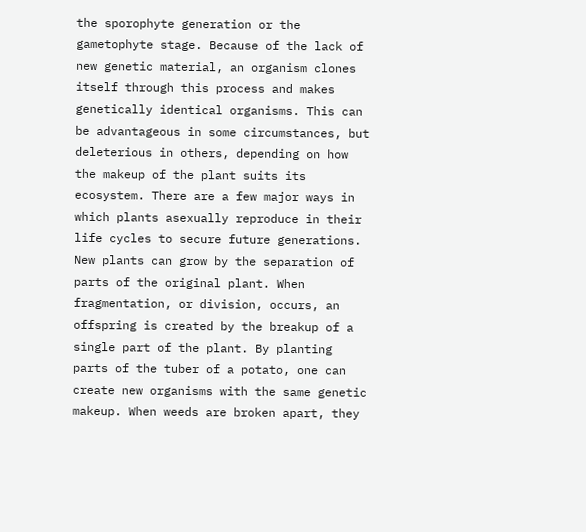the sporophyte generation or the gametophyte stage. Because of the lack of new genetic material, an organism clones itself through this process and makes genetically identical organisms. This can be advantageous in some circumstances, but deleterious in others, depending on how the makeup of the plant suits its ecosystem. There are a few major ways in which plants asexually reproduce in their life cycles to secure future generations. New plants can grow by the separation of parts of the original plant. When fragmentation, or division, occurs, an offspring is created by the breakup of a single part of the plant. By planting parts of the tuber of a potato, one can create new organisms with the same genetic makeup. When weeds are broken apart, they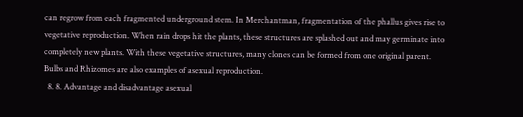can regrow from each fragmented underground stem. In Merchantman, fragmentation of the phallus gives rise to vegetative reproduction. When rain drops hit the plants, these structures are splashed out and may germinate into completely new plants. With these vegetative structures, many clones can be formed from one original parent. Bulbs and Rhizomes are also examples of asexual reproduction.
  8. 8. Advantage and disadvantage asexual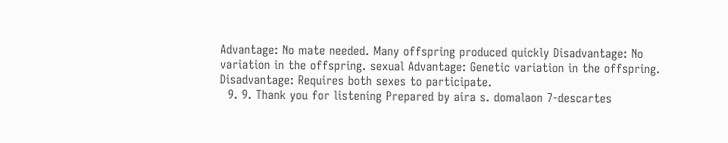Advantage: No mate needed. Many offspring produced quickly Disadvantage: No variation in the offspring. sexual Advantage: Genetic variation in the offspring. Disadvantage: Requires both sexes to participate.
  9. 9. Thank you for listening Prepared by aira s. domalaon 7-descartes